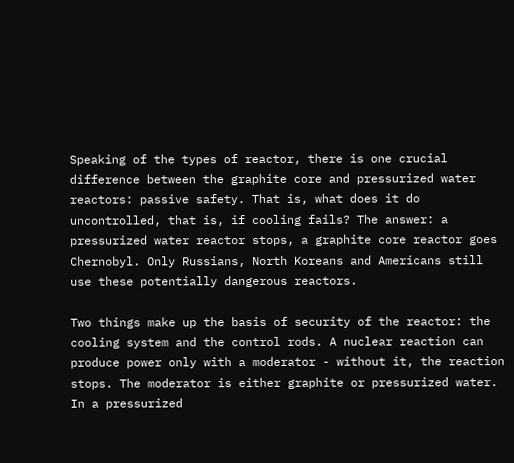Speaking of the types of reactor, there is one crucial difference between the graphite core and pressurized water reactors: passive safety. That is, what does it do uncontrolled, that is, if cooling fails? The answer: a pressurized water reactor stops, a graphite core reactor goes Chernobyl. Only Russians, North Koreans and Americans still use these potentially dangerous reactors.

Two things make up the basis of security of the reactor: the cooling system and the control rods. A nuclear reaction can produce power only with a moderator - without it, the reaction stops. The moderator is either graphite or pressurized water. In a pressurized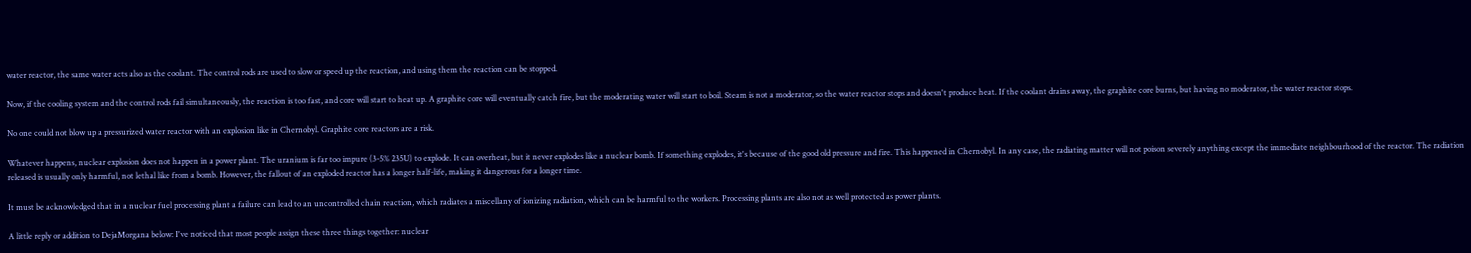water reactor, the same water acts also as the coolant. The control rods are used to slow or speed up the reaction, and using them the reaction can be stopped.

Now, if the cooling system and the control rods fail simultaneously, the reaction is too fast, and core will start to heat up. A graphite core will eventually catch fire, but the moderating water will start to boil. Steam is not a moderator, so the water reactor stops and doesn't produce heat. If the coolant drains away, the graphite core burns, but having no moderator, the water reactor stops.

No one could not blow up a pressurized water reactor with an explosion like in Chernobyl. Graphite core reactors are a risk.

Whatever happens, nuclear explosion does not happen in a power plant. The uranium is far too impure (3-5% 235U) to explode. It can overheat, but it never explodes like a nuclear bomb. If something explodes, it's because of the good old pressure and fire. This happened in Chernobyl. In any case, the radiating matter will not poison severely anything except the immediate neighbourhood of the reactor. The radiation released is usually only harmful, not lethal like from a bomb. However, the fallout of an exploded reactor has a longer half-life, making it dangerous for a longer time.

It must be acknowledged that in a nuclear fuel processing plant a failure can lead to an uncontrolled chain reaction, which radiates a miscellany of ionizing radiation, which can be harmful to the workers. Processing plants are also not as well protected as power plants.

A little reply or addition to DejaMorgana below: I've noticed that most people assign these three things together: nuclear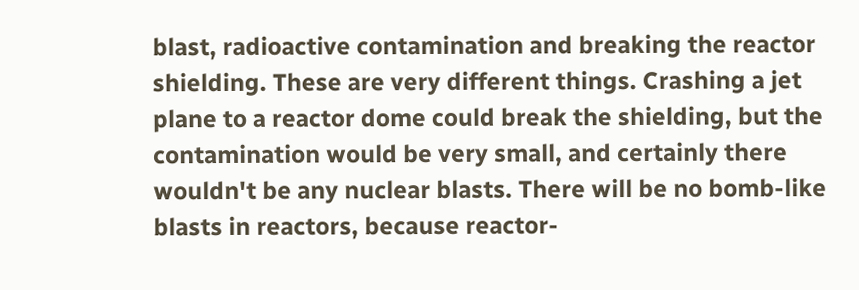blast, radioactive contamination and breaking the reactor shielding. These are very different things. Crashing a jet plane to a reactor dome could break the shielding, but the contamination would be very small, and certainly there wouldn't be any nuclear blasts. There will be no bomb-like blasts in reactors, because reactor-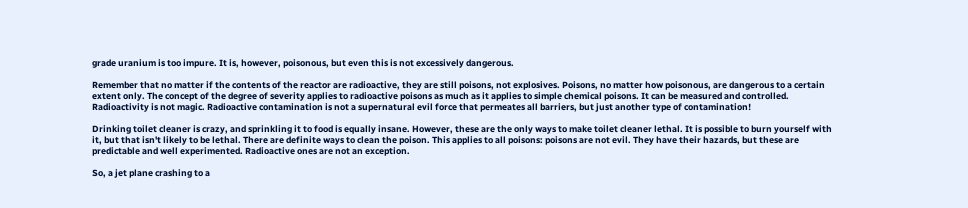grade uranium is too impure. It is, however, poisonous, but even this is not excessively dangerous.

Remember that no matter if the contents of the reactor are radioactive, they are still poisons, not explosives. Poisons, no matter how poisonous, are dangerous to a certain extent only. The concept of the degree of severity applies to radioactive poisons as much as it applies to simple chemical poisons. It can be measured and controlled. Radioactivity is not magic. Radioactive contamination is not a supernatural evil force that permeates all barriers, but just another type of contamination!

Drinking toilet cleaner is crazy, and sprinkling it to food is equally insane. However, these are the only ways to make toilet cleaner lethal. It is possible to burn yourself with it, but that isn't likely to be lethal. There are definite ways to clean the poison. This applies to all poisons: poisons are not evil. They have their hazards, but these are predictable and well experimented. Radioactive ones are not an exception.

So, a jet plane crashing to a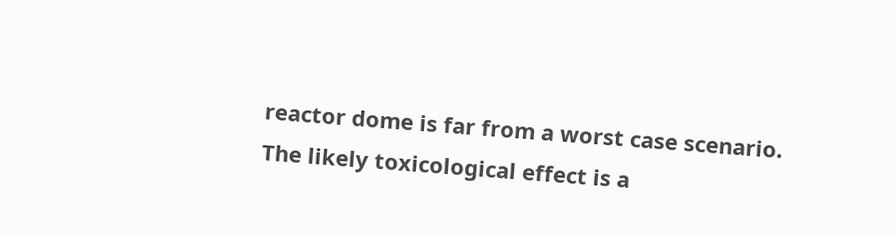reactor dome is far from a worst case scenario. The likely toxicological effect is a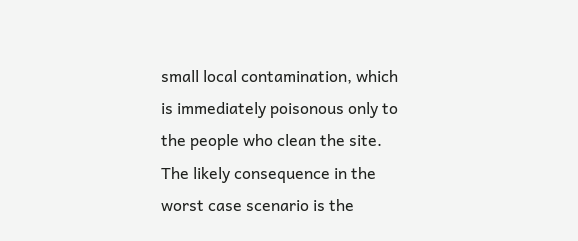small local contamination, which is immediately poisonous only to the people who clean the site. The likely consequence in the worst case scenario is the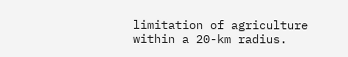limitation of agriculture within a 20-km radius.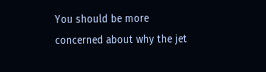You should be more concerned about why the jet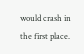would crash in the first place.